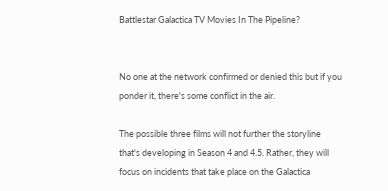Battlestar Galactica TV Movies In The Pipeline?


No one at the network confirmed or denied this but if you ponder it, there's some conflict in the air.

The possible three films will not further the storyline that's developing in Season 4 and 4.5. Rather, they will focus on incidents that take place on the Galactica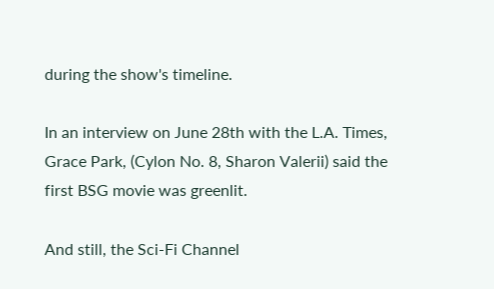during the show's timeline.

In an interview on June 28th with the L.A. Times, Grace Park, (Cylon No. 8, Sharon Valerii) said the first BSG movie was greenlit.

And still, the Sci-Fi Channel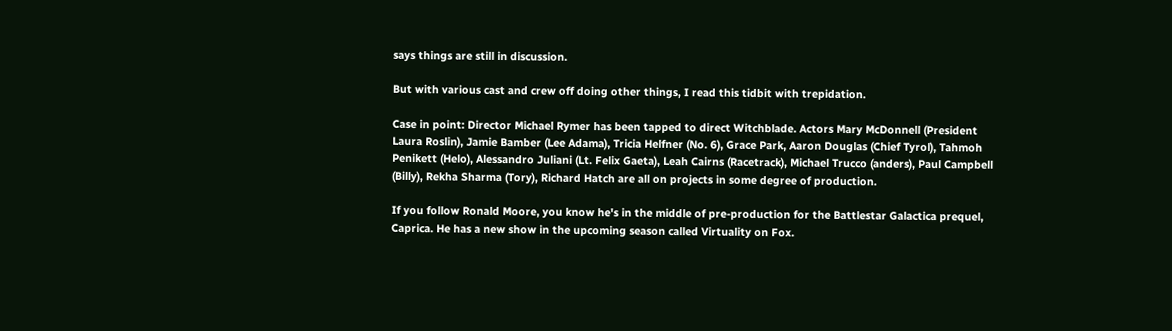says things are still in discussion.

But with various cast and crew off doing other things, I read this tidbit with trepidation.

Case in point: Director Michael Rymer has been tapped to direct Witchblade. Actors Mary McDonnell (President Laura Roslin), Jamie Bamber (Lee Adama), Tricia Helfner (No. 6), Grace Park, Aaron Douglas (Chief Tyrol), Tahmoh Penikett (Helo), Alessandro Juliani (Lt. Felix Gaeta), Leah Cairns (Racetrack), Michael Trucco (anders), Paul Campbell (Billy), Rekha Sharma (Tory), Richard Hatch are all on projects in some degree of production.

If you follow Ronald Moore, you know he's in the middle of pre-production for the Battlestar Galactica prequel, Caprica. He has a new show in the upcoming season called Virtuality on Fox.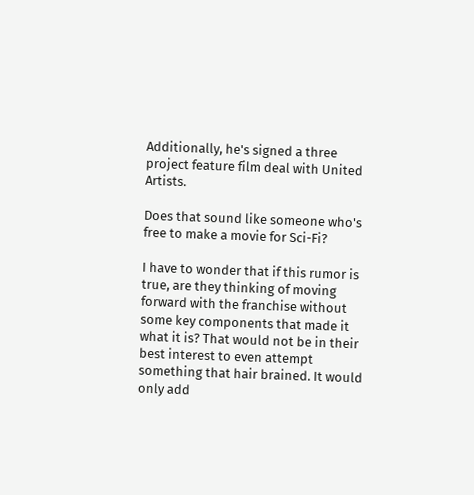Additionally, he's signed a three project feature film deal with United Artists.

Does that sound like someone who's free to make a movie for Sci-Fi?

I have to wonder that if this rumor is true, are they thinking of moving forward with the franchise without some key components that made it what it is? That would not be in their best interest to even attempt something that hair brained. It would only add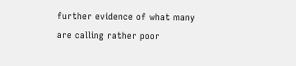further evidence of what many are calling rather poor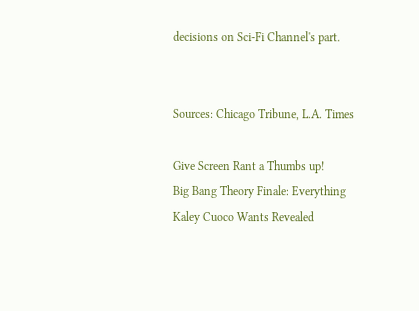decisions on Sci-Fi Channel's part.


Sources: Chicago Tribune, L.A. Times

Give Screen Rant a Thumbs up!
Big Bang Theory Finale: Everything Kaley Cuoco Wants Revealed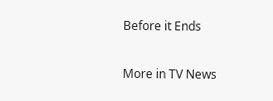Before it Ends

More in TV News